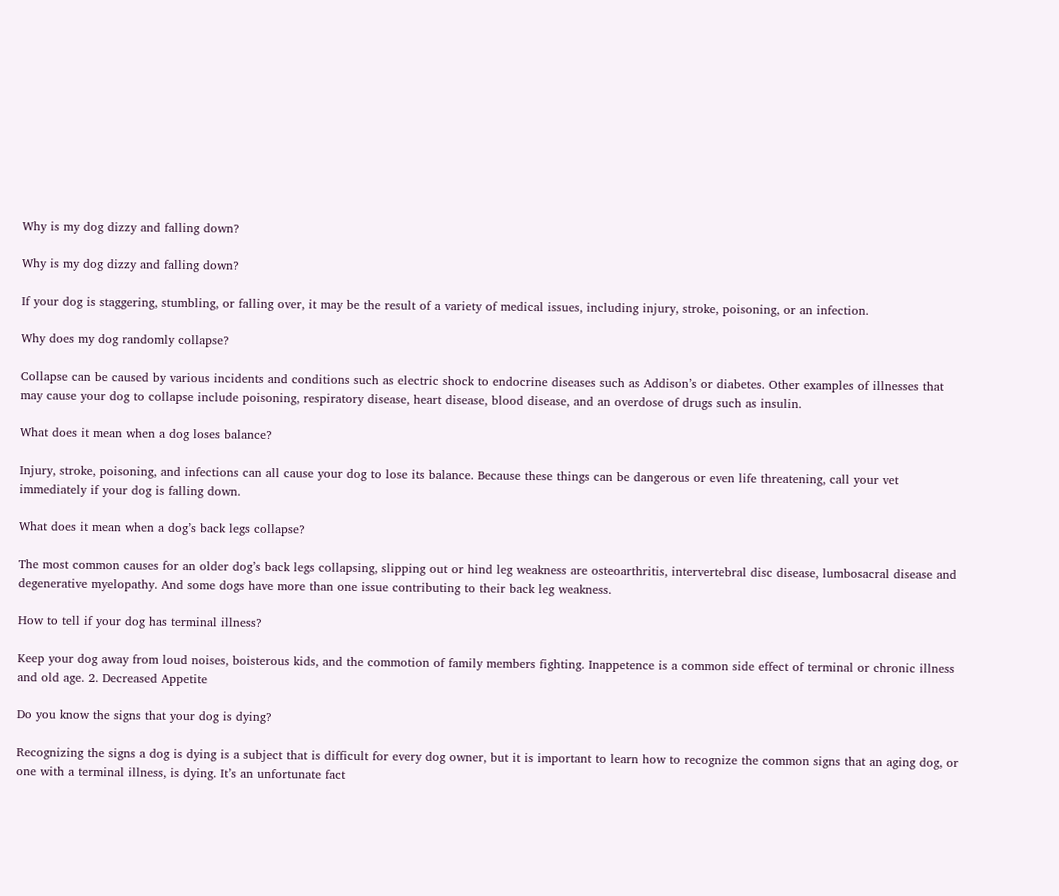Why is my dog dizzy and falling down?

Why is my dog dizzy and falling down?

If your dog is staggering, stumbling, or falling over, it may be the result of a variety of medical issues, including injury, stroke, poisoning, or an infection.

Why does my dog randomly collapse?

Collapse can be caused by various incidents and conditions such as electric shock to endocrine diseases such as Addison’s or diabetes. Other examples of illnesses that may cause your dog to collapse include poisoning, respiratory disease, heart disease, blood disease, and an overdose of drugs such as insulin.

What does it mean when a dog loses balance?

Injury, stroke, poisoning, and infections can all cause your dog to lose its balance. Because these things can be dangerous or even life threatening, call your vet immediately if your dog is falling down.

What does it mean when a dog’s back legs collapse?

The most common causes for an older dog’s back legs collapsing, slipping out or hind leg weakness are osteoarthritis, intervertebral disc disease, lumbosacral disease and degenerative myelopathy. And some dogs have more than one issue contributing to their back leg weakness.

How to tell if your dog has terminal illness?

Keep your dog away from loud noises, boisterous kids, and the commotion of family members fighting. Inappetence is a common side effect of terminal or chronic illness and old age. 2. Decreased Appetite

Do you know the signs that your dog is dying?

Recognizing the signs a dog is dying is a subject that is difficult for every dog owner, but it is important to learn how to recognize the common signs that an aging dog, or one with a terminal illness, is dying. It’s an unfortunate fact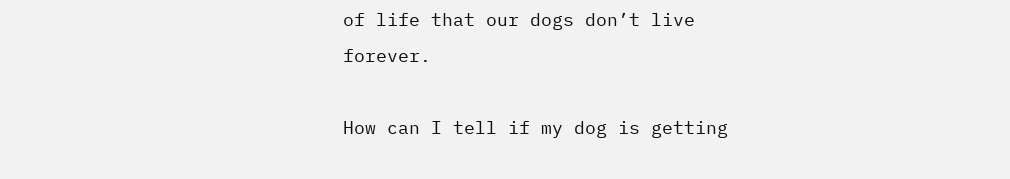of life that our dogs don’t live forever.

How can I tell if my dog is getting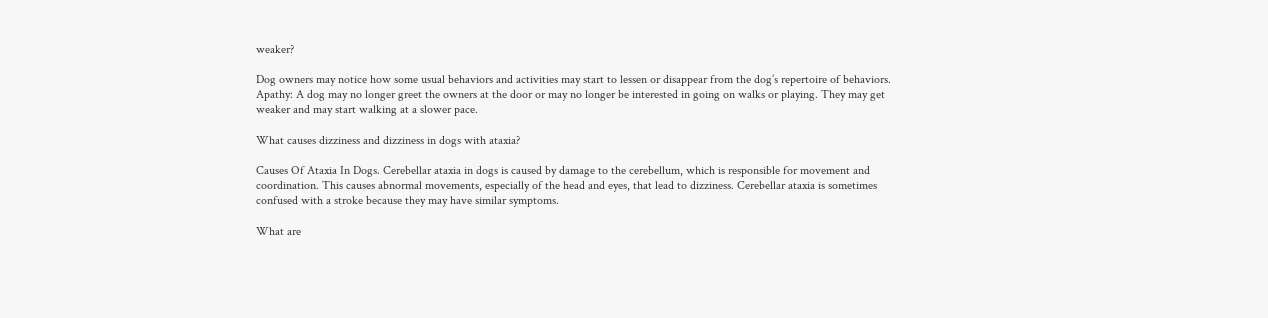weaker?

Dog owners may notice how some usual behaviors and activities may start to lessen or disappear from the dog’s repertoire of behaviors. Apathy: A dog may no longer greet the owners at the door or may no longer be interested in going on walks or playing. They may get weaker and may start walking at a slower pace.

What causes dizziness and dizziness in dogs with ataxia?

Causes Of Ataxia In Dogs. Cerebellar ataxia in dogs is caused by damage to the cerebellum, which is responsible for movement and coordination. This causes abnormal movements, especially of the head and eyes, that lead to dizziness. Cerebellar ataxia is sometimes confused with a stroke because they may have similar symptoms.

What are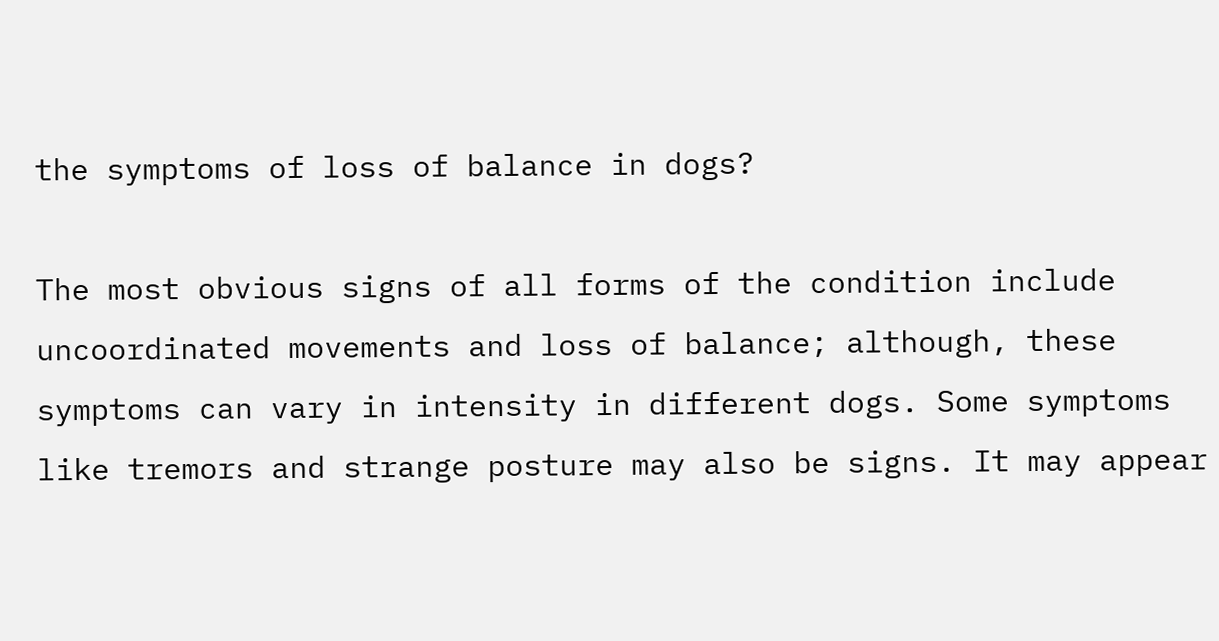the symptoms of loss of balance in dogs?

The most obvious signs of all forms of the condition include uncoordinated movements and loss of balance; although, these symptoms can vary in intensity in different dogs. Some symptoms like tremors and strange posture may also be signs. It may appear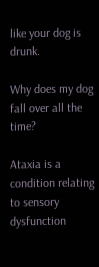like your dog is drunk.

Why does my dog fall over all the time?

Ataxia is a condition relating to sensory dysfunction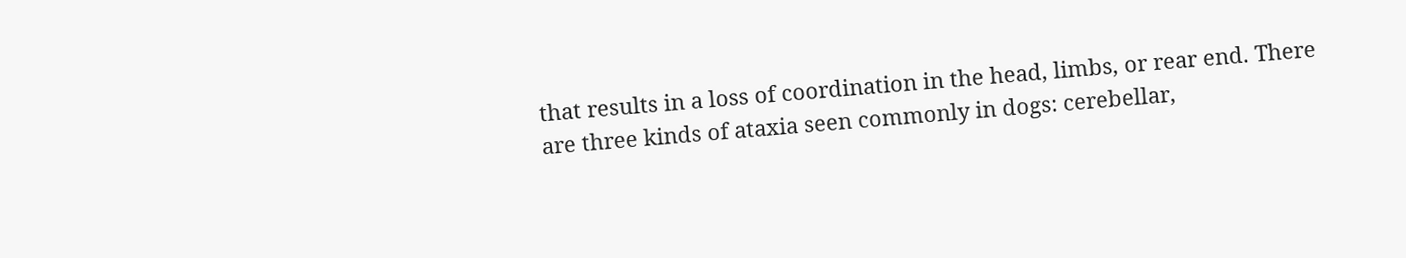that results in a loss of coordination in the head, limbs, or rear end. There are three kinds of ataxia seen commonly in dogs: cerebellar,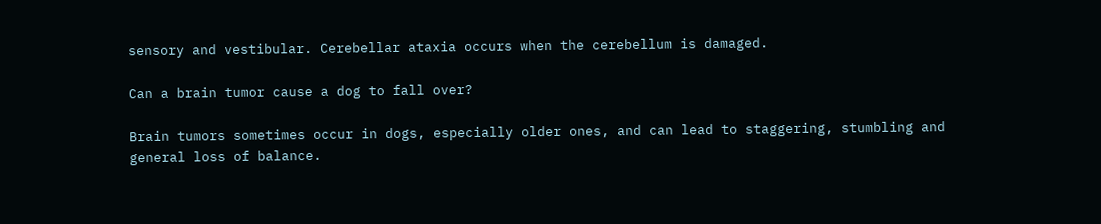sensory and vestibular. Cerebellar ataxia occurs when the cerebellum is damaged.

Can a brain tumor cause a dog to fall over?

Brain tumors sometimes occur in dogs, especially older ones, and can lead to staggering, stumbling and general loss of balance.